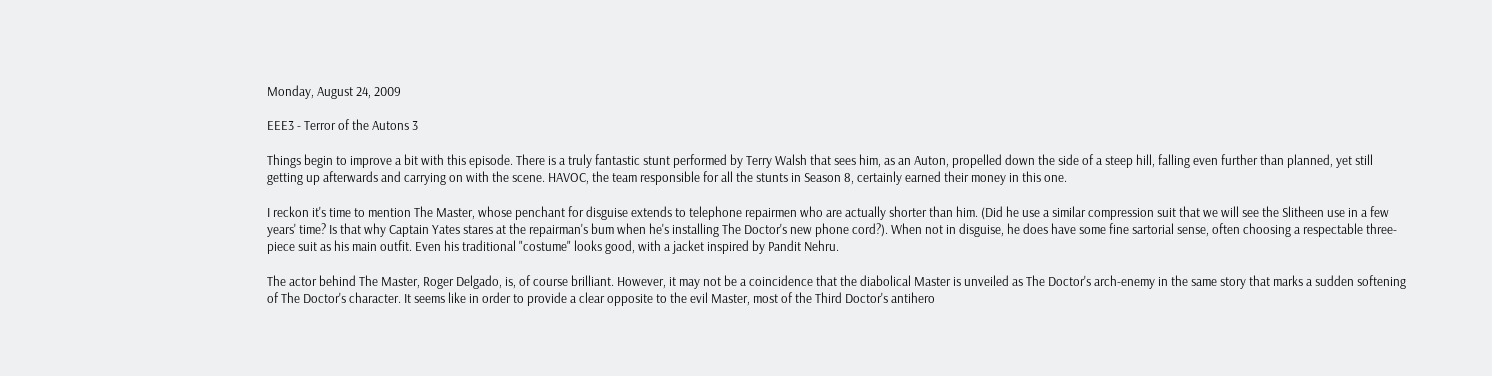Monday, August 24, 2009

EEE3 - Terror of the Autons 3

Things begin to improve a bit with this episode. There is a truly fantastic stunt performed by Terry Walsh that sees him, as an Auton, propelled down the side of a steep hill, falling even further than planned, yet still getting up afterwards and carrying on with the scene. HAVOC, the team responsible for all the stunts in Season 8, certainly earned their money in this one.

I reckon it's time to mention The Master, whose penchant for disguise extends to telephone repairmen who are actually shorter than him. (Did he use a similar compression suit that we will see the Slitheen use in a few years' time? Is that why Captain Yates stares at the repairman's bum when he's installing The Doctor's new phone cord?). When not in disguise, he does have some fine sartorial sense, often choosing a respectable three-piece suit as his main outfit. Even his traditional "costume" looks good, with a jacket inspired by Pandit Nehru.

The actor behind The Master, Roger Delgado, is, of course brilliant. However, it may not be a coincidence that the diabolical Master is unveiled as The Doctor's arch-enemy in the same story that marks a sudden softening of The Doctor's character. It seems like in order to provide a clear opposite to the evil Master, most of the Third Doctor's antihero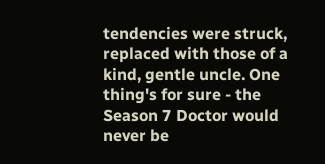tendencies were struck, replaced with those of a kind, gentle uncle. One thing's for sure - the Season 7 Doctor would never be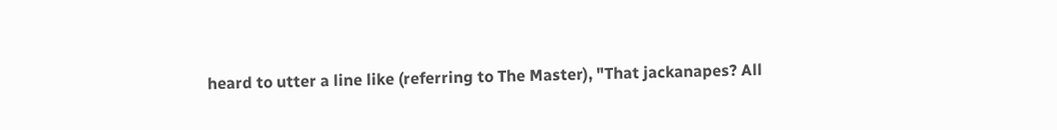heard to utter a line like (referring to The Master), "That jackanapes? All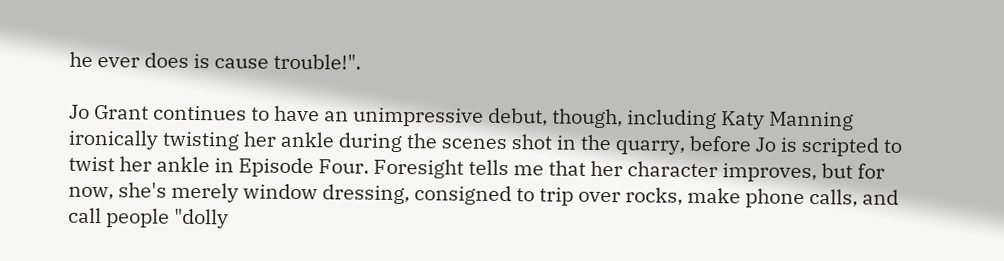he ever does is cause trouble!".

Jo Grant continues to have an unimpressive debut, though, including Katy Manning ironically twisting her ankle during the scenes shot in the quarry, before Jo is scripted to twist her ankle in Episode Four. Foresight tells me that her character improves, but for now, she's merely window dressing, consigned to trip over rocks, make phone calls, and call people "dolly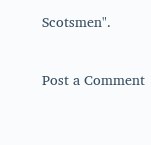Scotsmen".


Post a Comment